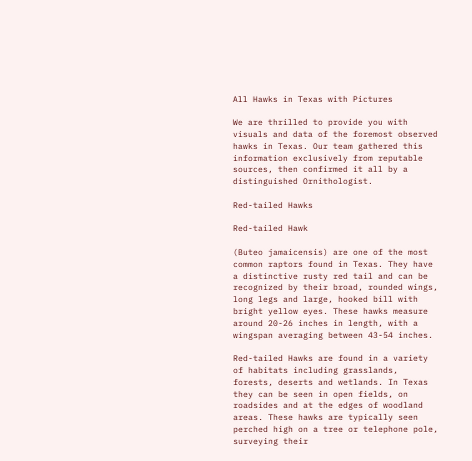All Hawks in Texas with Pictures

We are thrilled to provide you with visuals and data of the foremost observed hawks in Texas. Our team gathered this information exclusively from reputable sources, then confirmed it all by a distinguished Ornithologist.

Red-tailed Hawks

Red-tailed Hawk

(Buteo jamaicensis) are one of the most common raptors found in Texas. They have a distinctive rusty red tail and can be recognized by their broad, rounded wings, long legs and large, hooked bill with bright yellow eyes. These hawks measure around 20-26 inches in length, with a wingspan averaging between 43-54 inches.

Red-tailed Hawks are found in a variety of habitats including grasslands, forests, deserts and wetlands. In Texas they can be seen in open fields, on roadsides and at the edges of woodland areas. These hawks are typically seen perched high on a tree or telephone pole, surveying their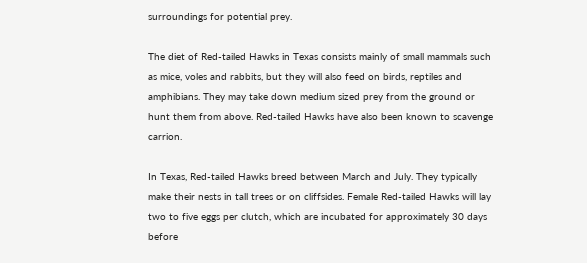surroundings for potential prey.

The diet of Red-tailed Hawks in Texas consists mainly of small mammals such as mice, voles and rabbits, but they will also feed on birds, reptiles and amphibians. They may take down medium sized prey from the ground or hunt them from above. Red-tailed Hawks have also been known to scavenge carrion.

In Texas, Red-tailed Hawks breed between March and July. They typically make their nests in tall trees or on cliffsides. Female Red-tailed Hawks will lay two to five eggs per clutch, which are incubated for approximately 30 days before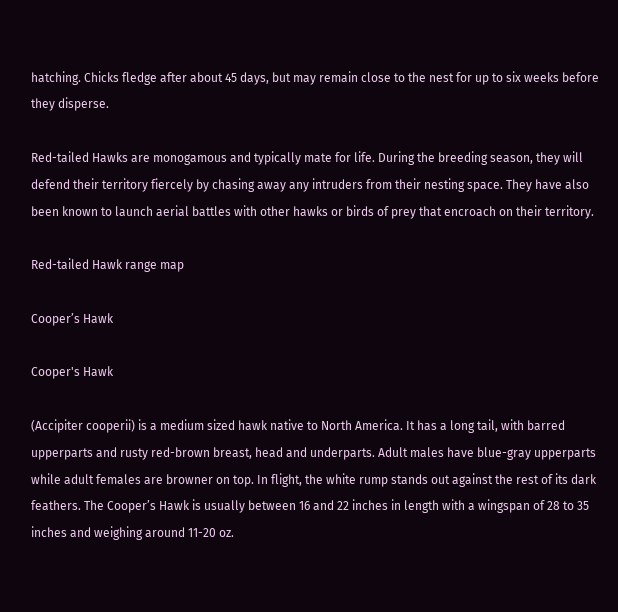hatching. Chicks fledge after about 45 days, but may remain close to the nest for up to six weeks before they disperse.

Red-tailed Hawks are monogamous and typically mate for life. During the breeding season, they will defend their territory fiercely by chasing away any intruders from their nesting space. They have also been known to launch aerial battles with other hawks or birds of prey that encroach on their territory.

Red-tailed Hawk range map

Cooper’s Hawk

Cooper's Hawk

(Accipiter cooperii) is a medium sized hawk native to North America. It has a long tail, with barred upperparts and rusty red-brown breast, head and underparts. Adult males have blue-gray upperparts while adult females are browner on top. In flight, the white rump stands out against the rest of its dark feathers. The Cooper’s Hawk is usually between 16 and 22 inches in length with a wingspan of 28 to 35 inches and weighing around 11-20 oz.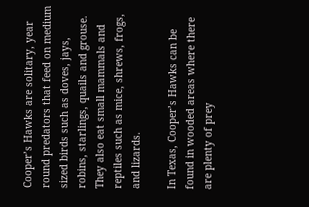Cooper’s Hawks are solitary, year round predators that feed on medium sized birds such as doves, jays, robins, starlings, quails and grouse. They also eat small mammals and reptiles such as mice, shrews, frogs, and lizards.

In Texas, Cooper’s Hawks can be found in wooded areas where there are plenty of prey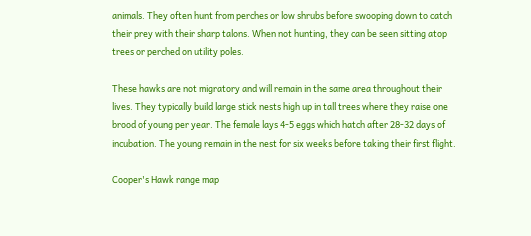animals. They often hunt from perches or low shrubs before swooping down to catch their prey with their sharp talons. When not hunting, they can be seen sitting atop trees or perched on utility poles.

These hawks are not migratory and will remain in the same area throughout their lives. They typically build large stick nests high up in tall trees where they raise one brood of young per year. The female lays 4-5 eggs which hatch after 28-32 days of incubation. The young remain in the nest for six weeks before taking their first flight.

Cooper's Hawk range map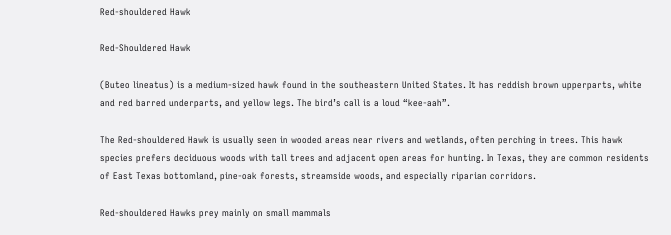Red-shouldered Hawk

Red-Shouldered Hawk

(Buteo lineatus) is a medium-sized hawk found in the southeastern United States. It has reddish brown upperparts, white and red barred underparts, and yellow legs. The bird’s call is a loud “kee-aah”.

The Red-shouldered Hawk is usually seen in wooded areas near rivers and wetlands, often perching in trees. This hawk species prefers deciduous woods with tall trees and adjacent open areas for hunting. In Texas, they are common residents of East Texas bottomland, pine-oak forests, streamside woods, and especially riparian corridors.

Red-shouldered Hawks prey mainly on small mammals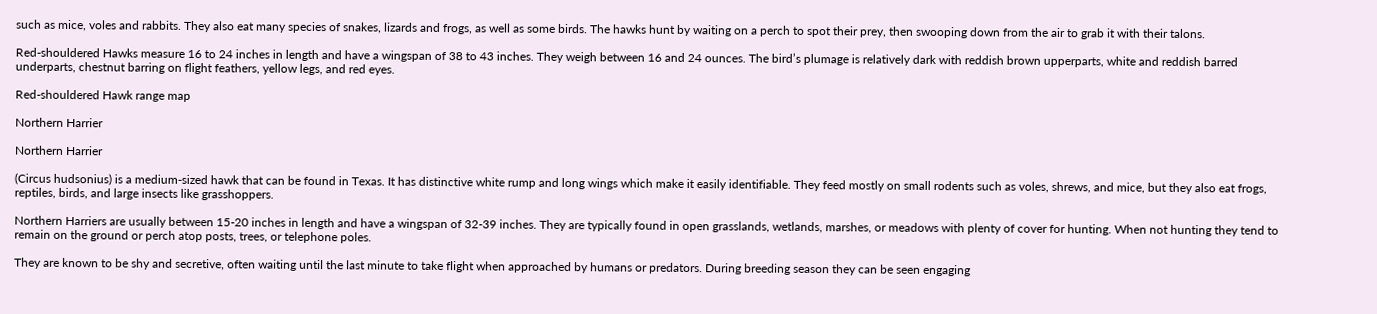such as mice, voles and rabbits. They also eat many species of snakes, lizards and frogs, as well as some birds. The hawks hunt by waiting on a perch to spot their prey, then swooping down from the air to grab it with their talons.

Red-shouldered Hawks measure 16 to 24 inches in length and have a wingspan of 38 to 43 inches. They weigh between 16 and 24 ounces. The bird’s plumage is relatively dark with reddish brown upperparts, white and reddish barred underparts, chestnut barring on flight feathers, yellow legs, and red eyes.

Red-shouldered Hawk range map

Northern Harrier

Northern Harrier

(Circus hudsonius) is a medium-sized hawk that can be found in Texas. It has distinctive white rump and long wings which make it easily identifiable. They feed mostly on small rodents such as voles, shrews, and mice, but they also eat frogs, reptiles, birds, and large insects like grasshoppers.

Northern Harriers are usually between 15-20 inches in length and have a wingspan of 32-39 inches. They are typically found in open grasslands, wetlands, marshes, or meadows with plenty of cover for hunting. When not hunting they tend to remain on the ground or perch atop posts, trees, or telephone poles.

They are known to be shy and secretive, often waiting until the last minute to take flight when approached by humans or predators. During breeding season they can be seen engaging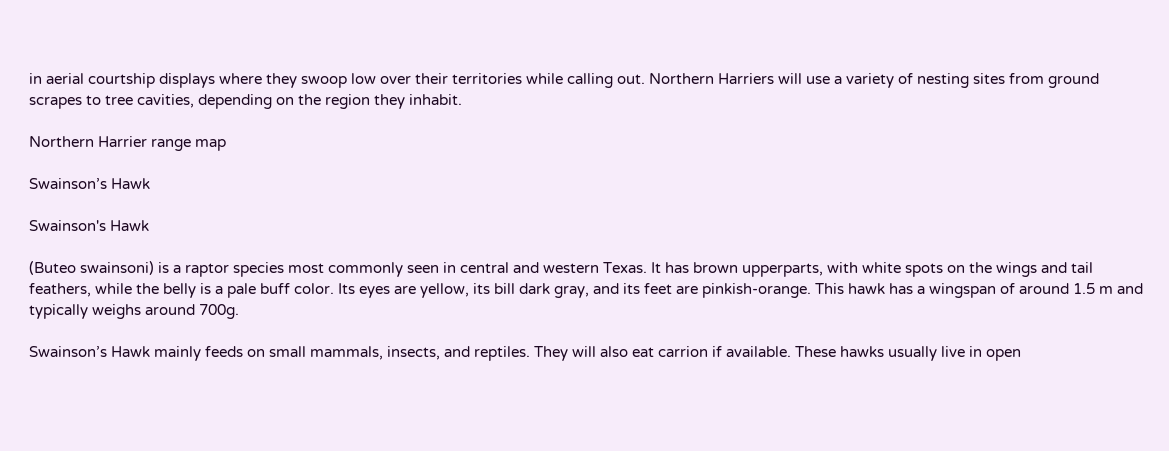in aerial courtship displays where they swoop low over their territories while calling out. Northern Harriers will use a variety of nesting sites from ground scrapes to tree cavities, depending on the region they inhabit.

Northern Harrier range map

Swainson’s Hawk

Swainson's Hawk

(Buteo swainsoni) is a raptor species most commonly seen in central and western Texas. It has brown upperparts, with white spots on the wings and tail feathers, while the belly is a pale buff color. Its eyes are yellow, its bill dark gray, and its feet are pinkish-orange. This hawk has a wingspan of around 1.5 m and typically weighs around 700g.

Swainson’s Hawk mainly feeds on small mammals, insects, and reptiles. They will also eat carrion if available. These hawks usually live in open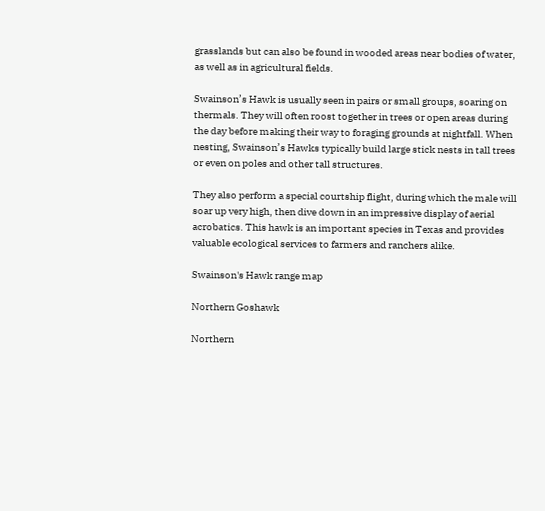grasslands but can also be found in wooded areas near bodies of water, as well as in agricultural fields.

Swainson’s Hawk is usually seen in pairs or small groups, soaring on thermals. They will often roost together in trees or open areas during the day before making their way to foraging grounds at nightfall. When nesting, Swainson’s Hawks typically build large stick nests in tall trees or even on poles and other tall structures.

They also perform a special courtship flight, during which the male will soar up very high, then dive down in an impressive display of aerial acrobatics. This hawk is an important species in Texas and provides valuable ecological services to farmers and ranchers alike.

Swainson's Hawk range map

Northern Goshawk

Northern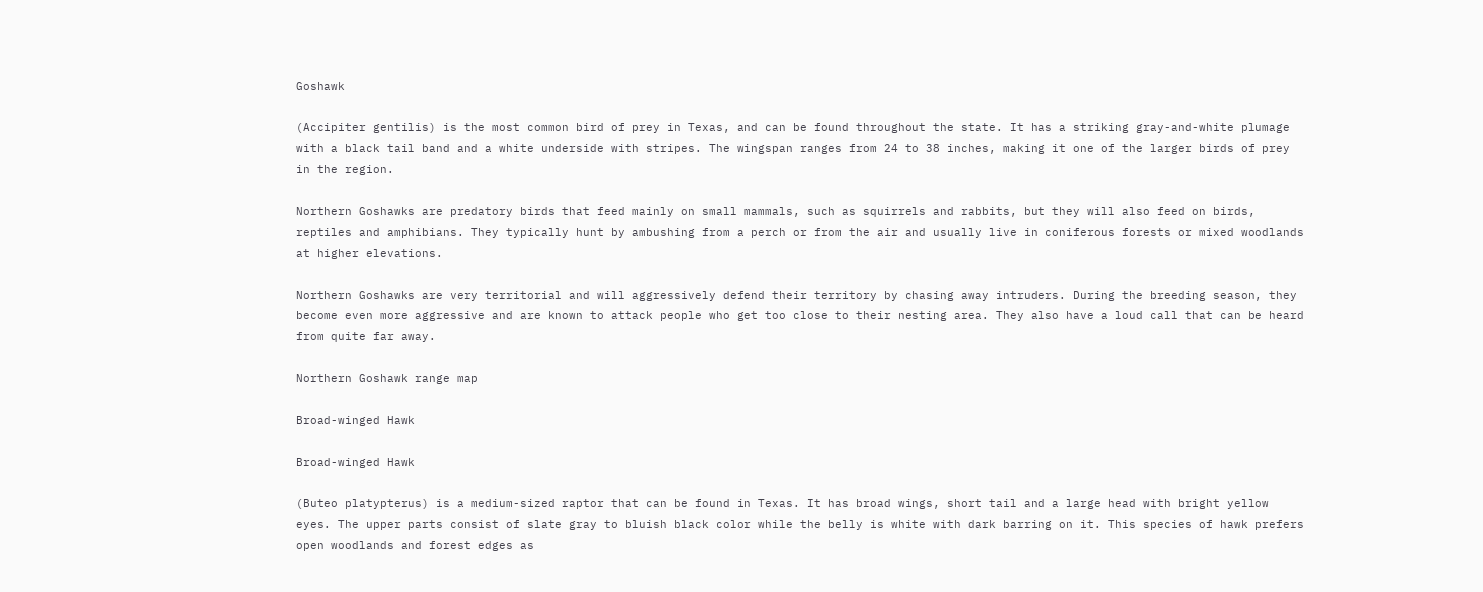Goshawk

(Accipiter gentilis) is the most common bird of prey in Texas, and can be found throughout the state. It has a striking gray-and-white plumage with a black tail band and a white underside with stripes. The wingspan ranges from 24 to 38 inches, making it one of the larger birds of prey in the region.

Northern Goshawks are predatory birds that feed mainly on small mammals, such as squirrels and rabbits, but they will also feed on birds, reptiles and amphibians. They typically hunt by ambushing from a perch or from the air and usually live in coniferous forests or mixed woodlands at higher elevations.

Northern Goshawks are very territorial and will aggressively defend their territory by chasing away intruders. During the breeding season, they become even more aggressive and are known to attack people who get too close to their nesting area. They also have a loud call that can be heard from quite far away.

Northern Goshawk range map

Broad-winged Hawk

Broad-winged Hawk

(Buteo platypterus) is a medium-sized raptor that can be found in Texas. It has broad wings, short tail and a large head with bright yellow eyes. The upper parts consist of slate gray to bluish black color while the belly is white with dark barring on it. This species of hawk prefers open woodlands and forest edges as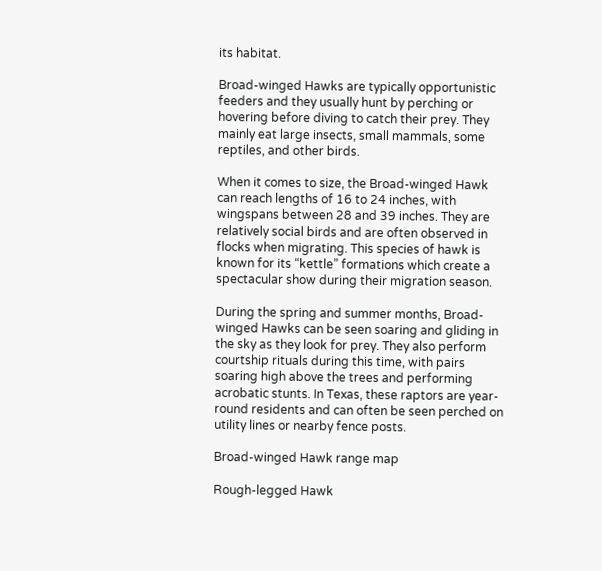its habitat.

Broad-winged Hawks are typically opportunistic feeders and they usually hunt by perching or hovering before diving to catch their prey. They mainly eat large insects, small mammals, some reptiles, and other birds.

When it comes to size, the Broad-winged Hawk can reach lengths of 16 to 24 inches, with wingspans between 28 and 39 inches. They are relatively social birds and are often observed in flocks when migrating. This species of hawk is known for its “kettle” formations which create a spectacular show during their migration season.

During the spring and summer months, Broad-winged Hawks can be seen soaring and gliding in the sky as they look for prey. They also perform courtship rituals during this time, with pairs soaring high above the trees and performing acrobatic stunts. In Texas, these raptors are year-round residents and can often be seen perched on utility lines or nearby fence posts.

Broad-winged Hawk range map

Rough-legged Hawk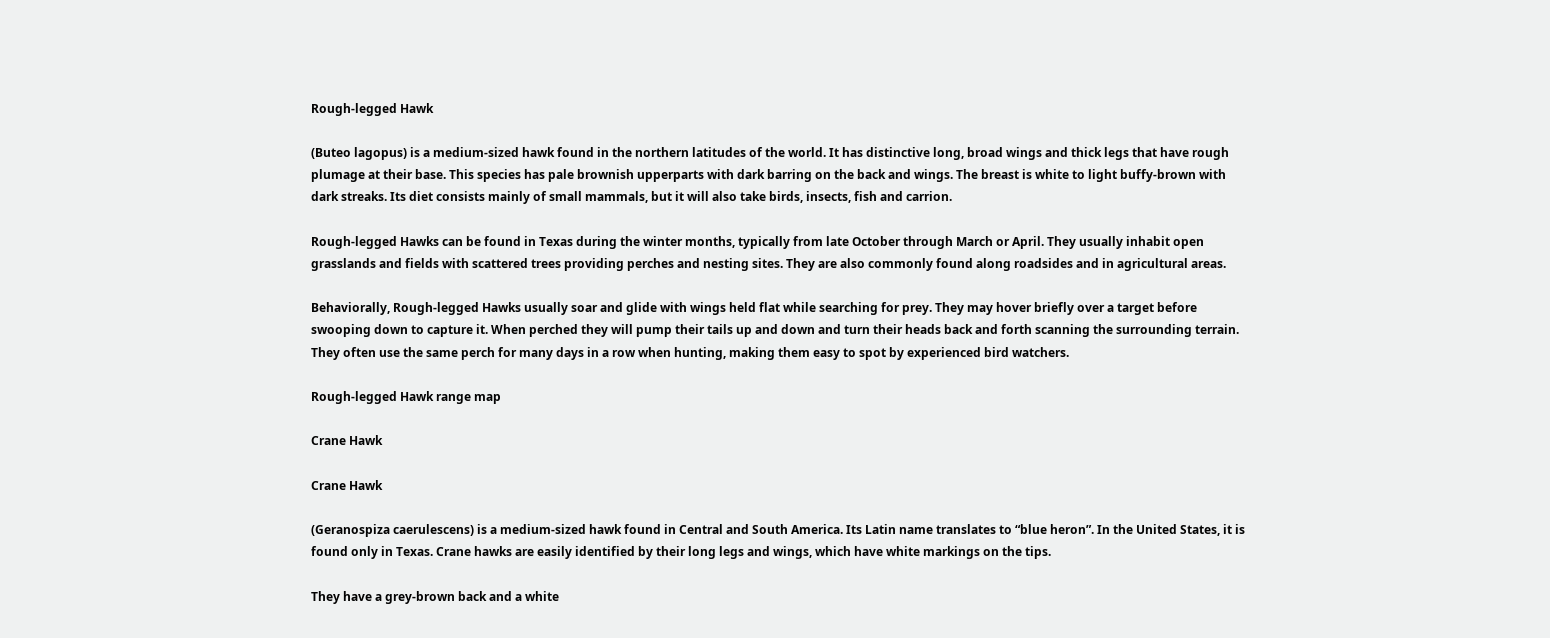Rough-legged Hawk

(Buteo lagopus) is a medium-sized hawk found in the northern latitudes of the world. It has distinctive long, broad wings and thick legs that have rough plumage at their base. This species has pale brownish upperparts with dark barring on the back and wings. The breast is white to light buffy-brown with dark streaks. Its diet consists mainly of small mammals, but it will also take birds, insects, fish and carrion.

Rough-legged Hawks can be found in Texas during the winter months, typically from late October through March or April. They usually inhabit open grasslands and fields with scattered trees providing perches and nesting sites. They are also commonly found along roadsides and in agricultural areas.

Behaviorally, Rough-legged Hawks usually soar and glide with wings held flat while searching for prey. They may hover briefly over a target before swooping down to capture it. When perched they will pump their tails up and down and turn their heads back and forth scanning the surrounding terrain. They often use the same perch for many days in a row when hunting, making them easy to spot by experienced bird watchers.

Rough-legged Hawk range map

Crane Hawk

Crane Hawk

(Geranospiza caerulescens) is a medium-sized hawk found in Central and South America. Its Latin name translates to “blue heron”. In the United States, it is found only in Texas. Crane hawks are easily identified by their long legs and wings, which have white markings on the tips.

They have a grey-brown back and a white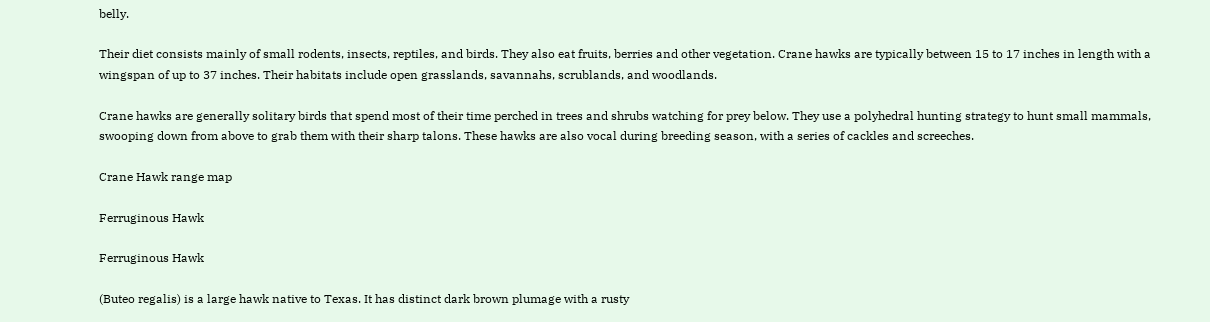belly.

Their diet consists mainly of small rodents, insects, reptiles, and birds. They also eat fruits, berries and other vegetation. Crane hawks are typically between 15 to 17 inches in length with a wingspan of up to 37 inches. Their habitats include open grasslands, savannahs, scrublands, and woodlands.

Crane hawks are generally solitary birds that spend most of their time perched in trees and shrubs watching for prey below. They use a polyhedral hunting strategy to hunt small mammals, swooping down from above to grab them with their sharp talons. These hawks are also vocal during breeding season, with a series of cackles and screeches.

Crane Hawk range map

Ferruginous Hawk

Ferruginous Hawk

(Buteo regalis) is a large hawk native to Texas. It has distinct dark brown plumage with a rusty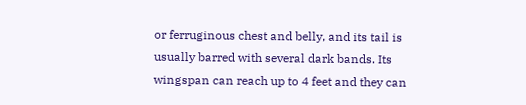or ferruginous chest and belly, and its tail is usually barred with several dark bands. Its wingspan can reach up to 4 feet and they can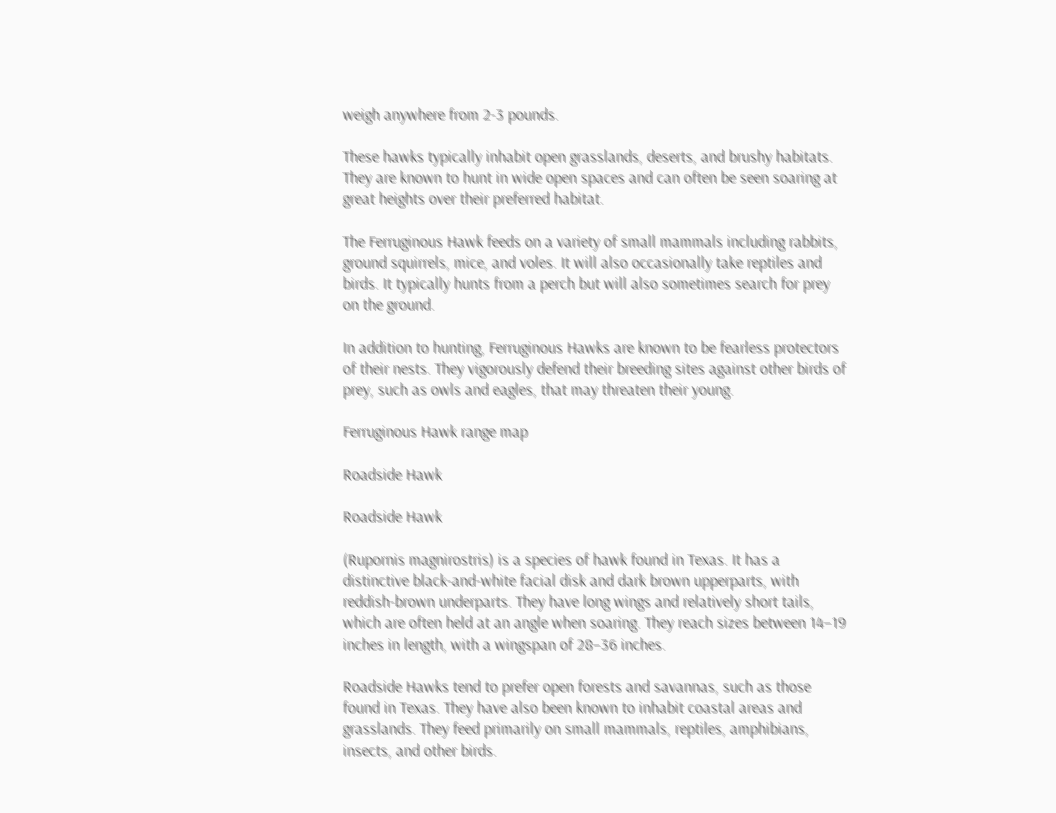weigh anywhere from 2-3 pounds.

These hawks typically inhabit open grasslands, deserts, and brushy habitats. They are known to hunt in wide open spaces and can often be seen soaring at great heights over their preferred habitat.

The Ferruginous Hawk feeds on a variety of small mammals including rabbits, ground squirrels, mice, and voles. It will also occasionally take reptiles and birds. It typically hunts from a perch but will also sometimes search for prey on the ground.

In addition to hunting, Ferruginous Hawks are known to be fearless protectors of their nests. They vigorously defend their breeding sites against other birds of prey, such as owls and eagles, that may threaten their young.

Ferruginous Hawk range map

Roadside Hawk

Roadside Hawk

(Rupornis magnirostris) is a species of hawk found in Texas. It has a distinctive black-and-white facial disk and dark brown upperparts, with reddish-brown underparts. They have long wings and relatively short tails, which are often held at an angle when soaring. They reach sizes between 14–19 inches in length, with a wingspan of 28–36 inches.

Roadside Hawks tend to prefer open forests and savannas, such as those found in Texas. They have also been known to inhabit coastal areas and grasslands. They feed primarily on small mammals, reptiles, amphibians, insects, and other birds.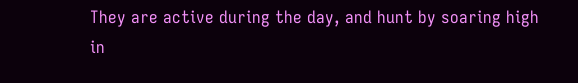They are active during the day, and hunt by soaring high in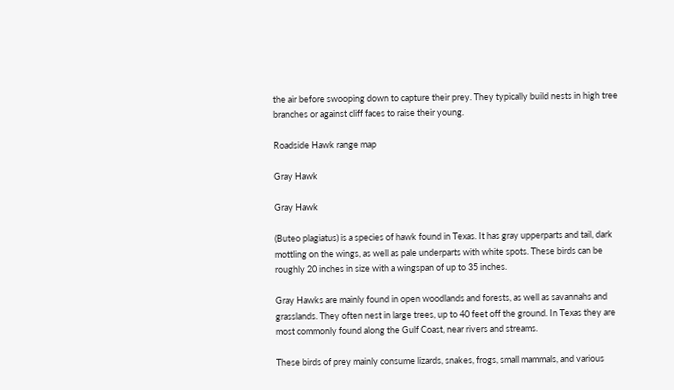the air before swooping down to capture their prey. They typically build nests in high tree branches or against cliff faces to raise their young.

Roadside Hawk range map

Gray Hawk

Gray Hawk

(Buteo plagiatus) is a species of hawk found in Texas. It has gray upperparts and tail, dark mottling on the wings, as well as pale underparts with white spots. These birds can be roughly 20 inches in size with a wingspan of up to 35 inches.

Gray Hawks are mainly found in open woodlands and forests, as well as savannahs and grasslands. They often nest in large trees, up to 40 feet off the ground. In Texas they are most commonly found along the Gulf Coast, near rivers and streams.

These birds of prey mainly consume lizards, snakes, frogs, small mammals, and various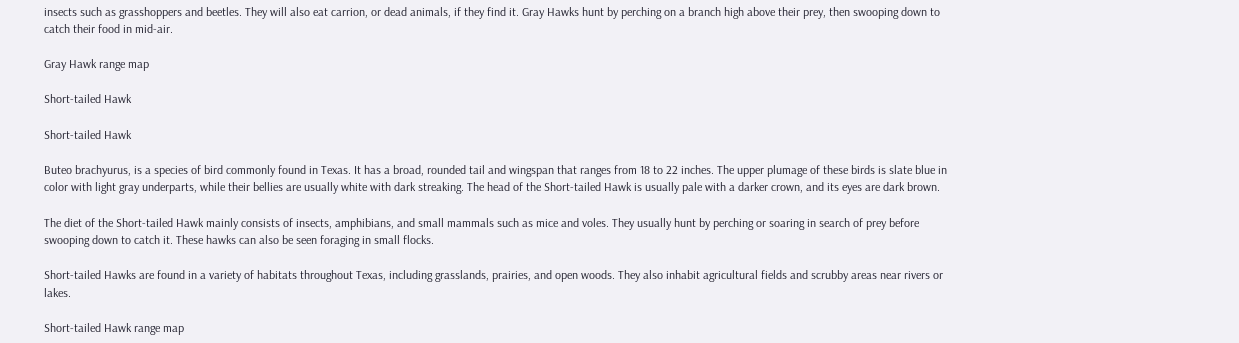insects such as grasshoppers and beetles. They will also eat carrion, or dead animals, if they find it. Gray Hawks hunt by perching on a branch high above their prey, then swooping down to catch their food in mid-air.

Gray Hawk range map

Short-tailed Hawk

Short-tailed Hawk

Buteo brachyurus, is a species of bird commonly found in Texas. It has a broad, rounded tail and wingspan that ranges from 18 to 22 inches. The upper plumage of these birds is slate blue in color with light gray underparts, while their bellies are usually white with dark streaking. The head of the Short-tailed Hawk is usually pale with a darker crown, and its eyes are dark brown.

The diet of the Short-tailed Hawk mainly consists of insects, amphibians, and small mammals such as mice and voles. They usually hunt by perching or soaring in search of prey before swooping down to catch it. These hawks can also be seen foraging in small flocks.

Short-tailed Hawks are found in a variety of habitats throughout Texas, including grasslands, prairies, and open woods. They also inhabit agricultural fields and scrubby areas near rivers or lakes.

Short-tailed Hawk range map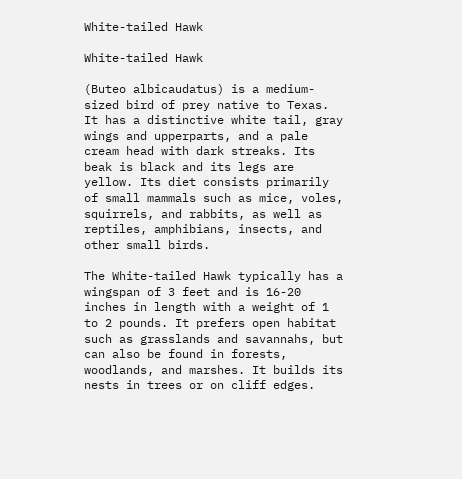White-tailed Hawk

White-tailed Hawk

(Buteo albicaudatus) is a medium-sized bird of prey native to Texas. It has a distinctive white tail, gray wings and upperparts, and a pale cream head with dark streaks. Its beak is black and its legs are yellow. Its diet consists primarily of small mammals such as mice, voles, squirrels, and rabbits, as well as reptiles, amphibians, insects, and other small birds.

The White-tailed Hawk typically has a wingspan of 3 feet and is 16-20 inches in length with a weight of 1 to 2 pounds. It prefers open habitat such as grasslands and savannahs, but can also be found in forests, woodlands, and marshes. It builds its nests in trees or on cliff edges.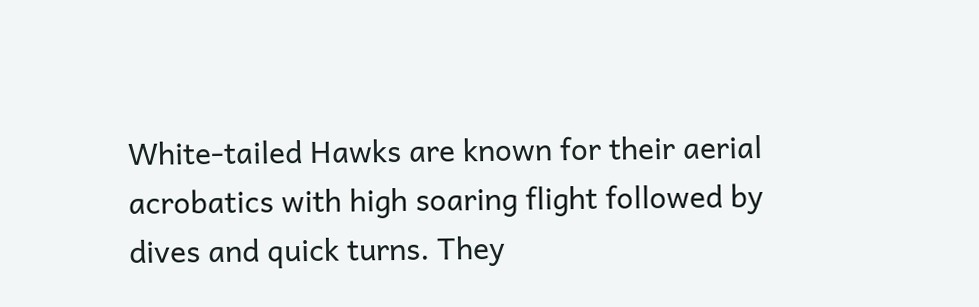White-tailed Hawks are known for their aerial acrobatics with high soaring flight followed by dives and quick turns. They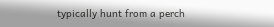typically hunt from a perch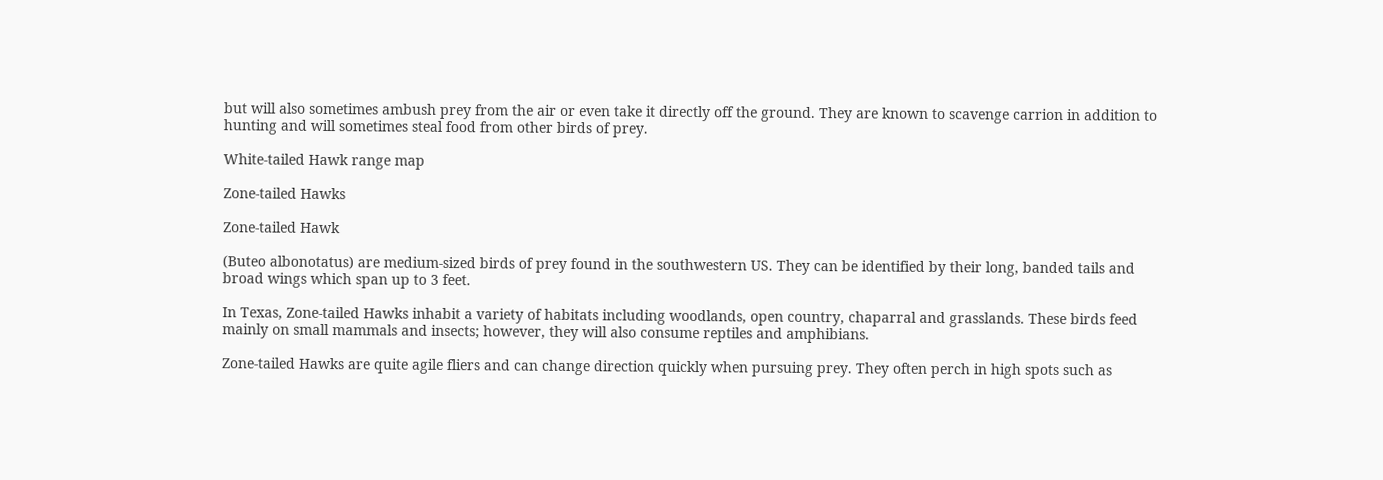but will also sometimes ambush prey from the air or even take it directly off the ground. They are known to scavenge carrion in addition to hunting and will sometimes steal food from other birds of prey.

White-tailed Hawk range map

Zone-tailed Hawks

Zone-tailed Hawk

(Buteo albonotatus) are medium-sized birds of prey found in the southwestern US. They can be identified by their long, banded tails and broad wings which span up to 3 feet.

In Texas, Zone-tailed Hawks inhabit a variety of habitats including woodlands, open country, chaparral and grasslands. These birds feed mainly on small mammals and insects; however, they will also consume reptiles and amphibians.

Zone-tailed Hawks are quite agile fliers and can change direction quickly when pursuing prey. They often perch in high spots such as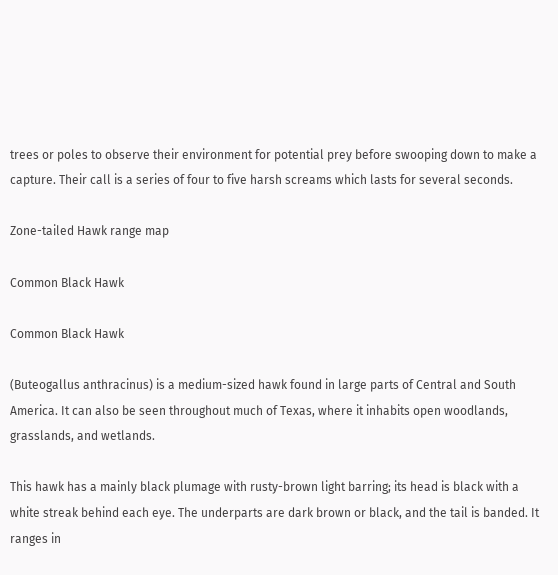trees or poles to observe their environment for potential prey before swooping down to make a capture. Their call is a series of four to five harsh screams which lasts for several seconds.

Zone-tailed Hawk range map

Common Black Hawk

Common Black Hawk

(Buteogallus anthracinus) is a medium-sized hawk found in large parts of Central and South America. It can also be seen throughout much of Texas, where it inhabits open woodlands, grasslands, and wetlands.

This hawk has a mainly black plumage with rusty-brown light barring; its head is black with a white streak behind each eye. The underparts are dark brown or black, and the tail is banded. It ranges in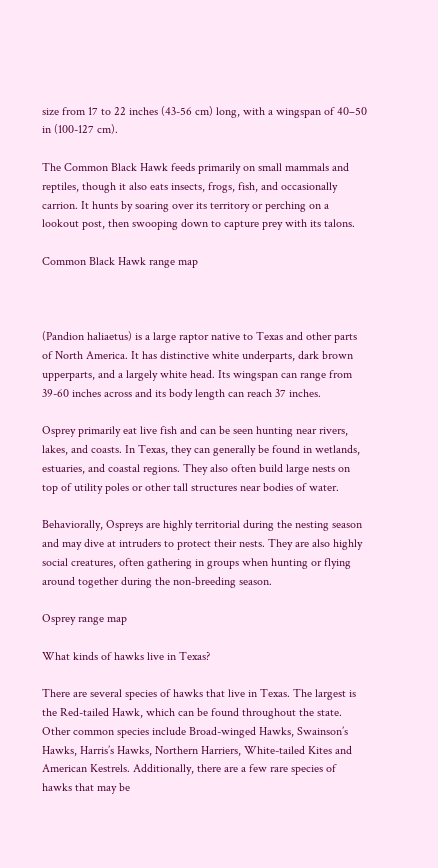size from 17 to 22 inches (43-56 cm) long, with a wingspan of 40–50 in (100-127 cm).

The Common Black Hawk feeds primarily on small mammals and reptiles, though it also eats insects, frogs, fish, and occasionally carrion. It hunts by soaring over its territory or perching on a lookout post, then swooping down to capture prey with its talons.

Common Black Hawk range map



(Pandion haliaetus) is a large raptor native to Texas and other parts of North America. It has distinctive white underparts, dark brown upperparts, and a largely white head. Its wingspan can range from 39-60 inches across and its body length can reach 37 inches.

Osprey primarily eat live fish and can be seen hunting near rivers, lakes, and coasts. In Texas, they can generally be found in wetlands, estuaries, and coastal regions. They also often build large nests on top of utility poles or other tall structures near bodies of water.

Behaviorally, Ospreys are highly territorial during the nesting season and may dive at intruders to protect their nests. They are also highly social creatures, often gathering in groups when hunting or flying around together during the non-breeding season.

Osprey range map

What kinds of hawks live in Texas?

There are several species of hawks that live in Texas. The largest is the Red-tailed Hawk, which can be found throughout the state. Other common species include Broad-winged Hawks, Swainson’s Hawks, Harris’s Hawks, Northern Harriers, White-tailed Kites and American Kestrels. Additionally, there are a few rare species of hawks that may be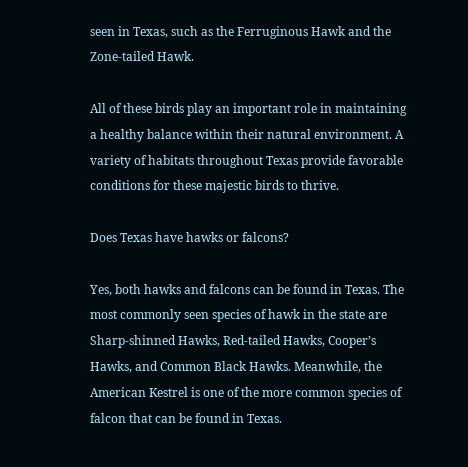seen in Texas, such as the Ferruginous Hawk and the Zone-tailed Hawk.

All of these birds play an important role in maintaining a healthy balance within their natural environment. A variety of habitats throughout Texas provide favorable conditions for these majestic birds to thrive.

Does Texas have hawks or falcons?

Yes, both hawks and falcons can be found in Texas. The most commonly seen species of hawk in the state are Sharp-shinned Hawks, Red-tailed Hawks, Cooper’s Hawks, and Common Black Hawks. Meanwhile, the American Kestrel is one of the more common species of falcon that can be found in Texas.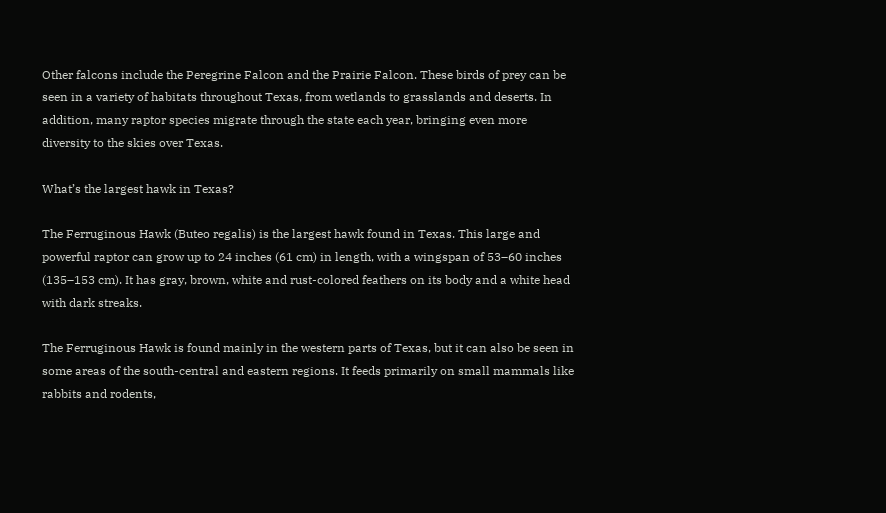Other falcons include the Peregrine Falcon and the Prairie Falcon. These birds of prey can be seen in a variety of habitats throughout Texas, from wetlands to grasslands and deserts. In addition, many raptor species migrate through the state each year, bringing even more diversity to the skies over Texas.

What’s the largest hawk in Texas?

The Ferruginous Hawk (Buteo regalis) is the largest hawk found in Texas. This large and powerful raptor can grow up to 24 inches (61 cm) in length, with a wingspan of 53–60 inches (135–153 cm). It has gray, brown, white and rust-colored feathers on its body and a white head with dark streaks.

The Ferruginous Hawk is found mainly in the western parts of Texas, but it can also be seen in some areas of the south-central and eastern regions. It feeds primarily on small mammals like rabbits and rodents,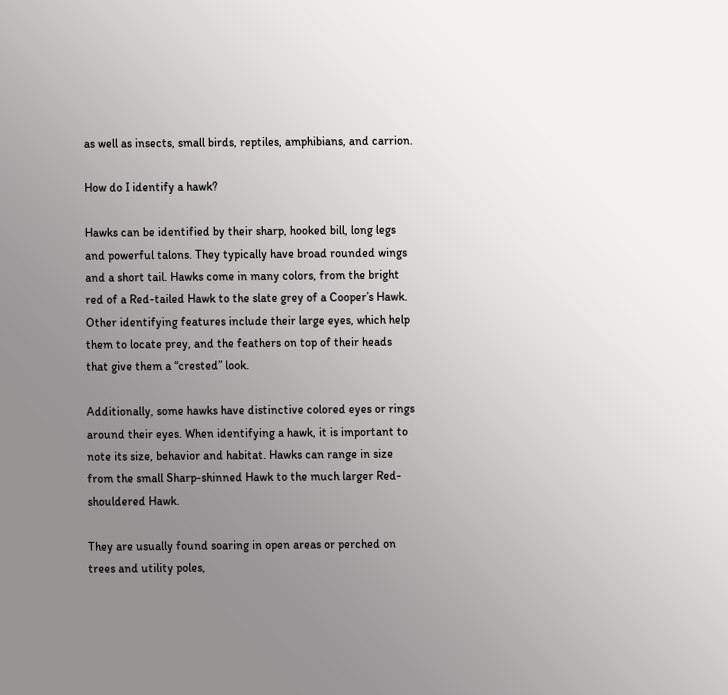as well as insects, small birds, reptiles, amphibians, and carrion.

How do I identify a hawk?

Hawks can be identified by their sharp, hooked bill, long legs and powerful talons. They typically have broad rounded wings and a short tail. Hawks come in many colors, from the bright red of a Red-tailed Hawk to the slate grey of a Cooper’s Hawk. Other identifying features include their large eyes, which help them to locate prey, and the feathers on top of their heads that give them a “crested” look.

Additionally, some hawks have distinctive colored eyes or rings around their eyes. When identifying a hawk, it is important to note its size, behavior and habitat. Hawks can range in size from the small Sharp-shinned Hawk to the much larger Red-shouldered Hawk.

They are usually found soaring in open areas or perched on trees and utility poles,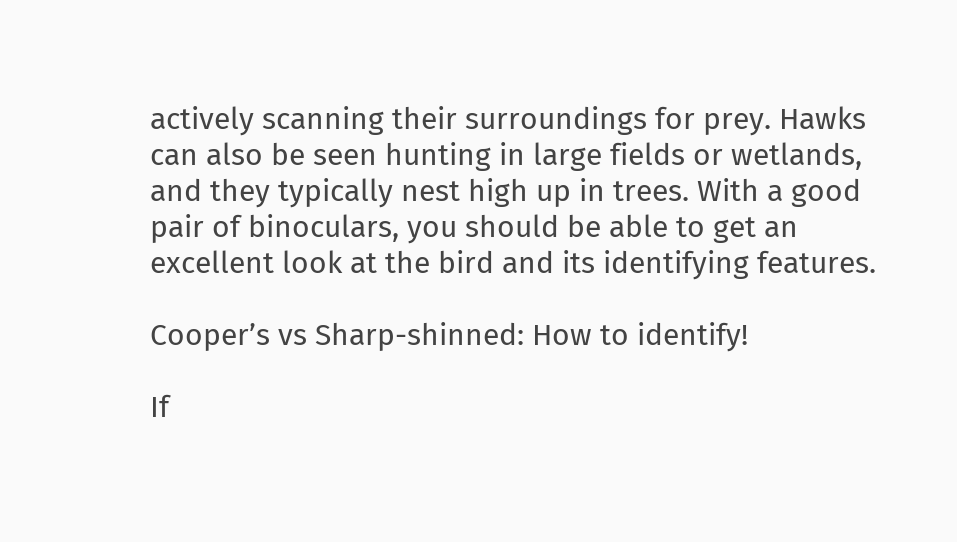actively scanning their surroundings for prey. Hawks can also be seen hunting in large fields or wetlands, and they typically nest high up in trees. With a good pair of binoculars, you should be able to get an excellent look at the bird and its identifying features.

Cooper’s vs Sharp-shinned: How to identify!

If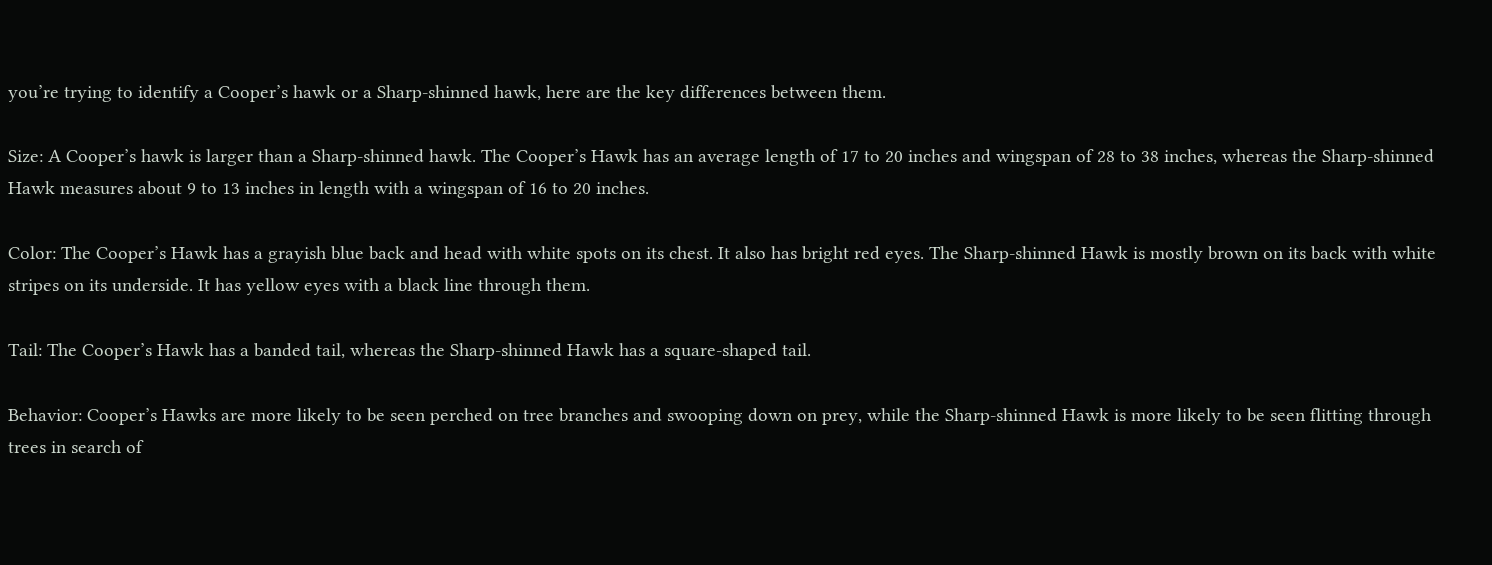you’re trying to identify a Cooper’s hawk or a Sharp-shinned hawk, here are the key differences between them.

Size: A Cooper’s hawk is larger than a Sharp-shinned hawk. The Cooper’s Hawk has an average length of 17 to 20 inches and wingspan of 28 to 38 inches, whereas the Sharp-shinned Hawk measures about 9 to 13 inches in length with a wingspan of 16 to 20 inches.

Color: The Cooper’s Hawk has a grayish blue back and head with white spots on its chest. It also has bright red eyes. The Sharp-shinned Hawk is mostly brown on its back with white stripes on its underside. It has yellow eyes with a black line through them.

Tail: The Cooper’s Hawk has a banded tail, whereas the Sharp-shinned Hawk has a square-shaped tail.

Behavior: Cooper’s Hawks are more likely to be seen perched on tree branches and swooping down on prey, while the Sharp-shinned Hawk is more likely to be seen flitting through trees in search of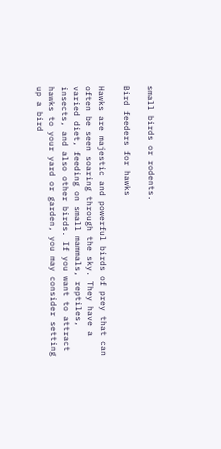small birds or rodents.

Bird feeders for hawks

Hawks are majestic and powerful birds of prey that can often be seen soaring through the sky. They have a varied diet, feeding on small mammals, reptiles, insects, and also other birds. If you want to attract hawks to your yard or garden, you may consider setting up a bird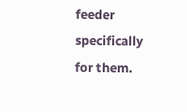feeder specifically for them.